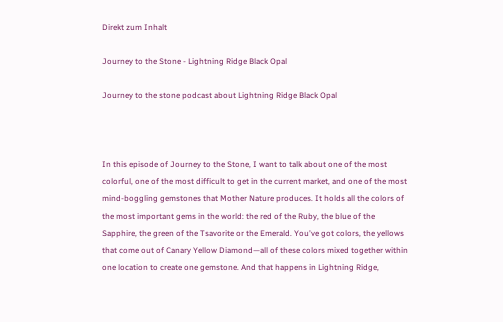Direkt zum Inhalt

Journey to the Stone - Lightning Ridge Black Opal

Journey to the stone podcast about Lightning Ridge Black Opal



In this episode of Journey to the Stone, I want to talk about one of the most colorful, one of the most difficult to get in the current market, and one of the most mind-boggling gemstones that Mother Nature produces. It holds all the colors of the most important gems in the world: the red of the Ruby, the blue of the Sapphire, the green of the Tsavorite or the Emerald. You've got colors, the yellows that come out of Canary Yellow Diamond—all of these colors mixed together within one location to create one gemstone. And that happens in Lightning Ridge,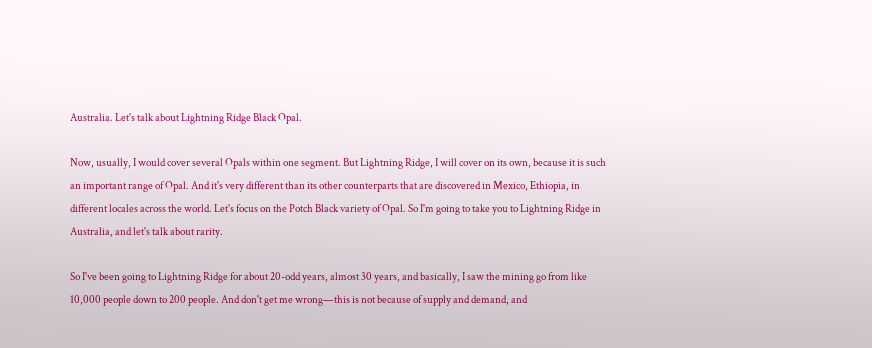Australia. Let's talk about Lightning Ridge Black Opal.

Now, usually, I would cover several Opals within one segment. But Lightning Ridge, I will cover on its own, because it is such an important range of Opal. And it's very different than its other counterparts that are discovered in Mexico, Ethiopia, in different locales across the world. Let's focus on the Potch Black variety of Opal. So I'm going to take you to Lightning Ridge in Australia, and let's talk about rarity.

So I've been going to Lightning Ridge for about 20-odd years, almost 30 years, and basically, I saw the mining go from like 10,000 people down to 200 people. And don't get me wrong—this is not because of supply and demand, and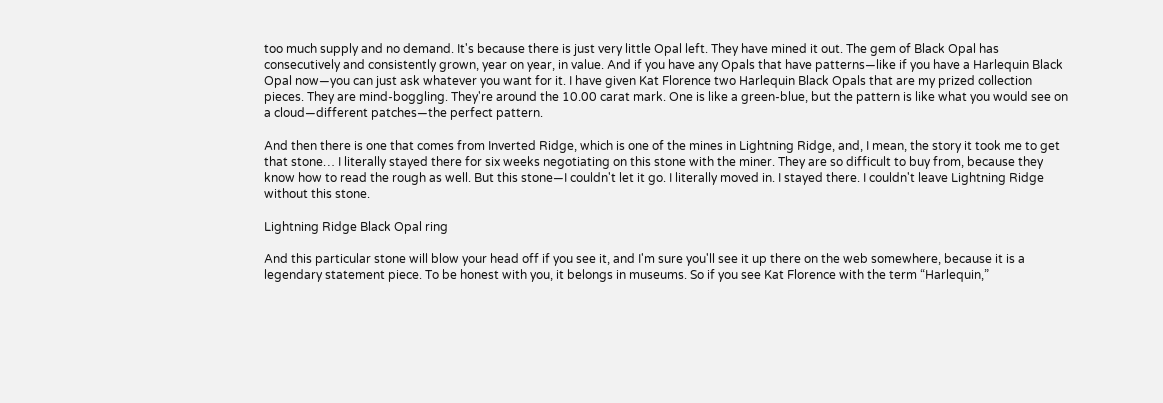too much supply and no demand. It's because there is just very little Opal left. They have mined it out. The gem of Black Opal has consecutively and consistently grown, year on year, in value. And if you have any Opals that have patterns—like if you have a Harlequin Black Opal now—you can just ask whatever you want for it. I have given Kat Florence two Harlequin Black Opals that are my prized collection pieces. They are mind-boggling. They're around the 10.00 carat mark. One is like a green-blue, but the pattern is like what you would see on a cloud—different patches—the perfect pattern.

And then there is one that comes from Inverted Ridge, which is one of the mines in Lightning Ridge, and, I mean, the story it took me to get that stone… I literally stayed there for six weeks negotiating on this stone with the miner. They are so difficult to buy from, because they know how to read the rough as well. But this stone—I couldn't let it go. I literally moved in. I stayed there. I couldn't leave Lightning Ridge without this stone.

Lightning Ridge Black Opal ring

And this particular stone will blow your head off if you see it, and I'm sure you'll see it up there on the web somewhere, because it is a legendary statement piece. To be honest with you, it belongs in museums. So if you see Kat Florence with the term “Harlequin,”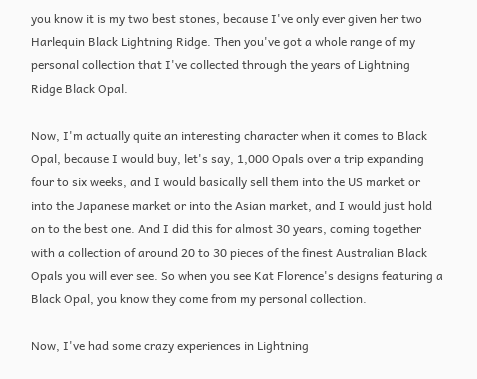you know it is my two best stones, because I've only ever given her two Harlequin Black Lightning Ridge. Then you've got a whole range of my personal collection that I've collected through the years of Lightning Ridge Black Opal.

Now, I'm actually quite an interesting character when it comes to Black Opal, because I would buy, let's say, 1,000 Opals over a trip expanding four to six weeks, and I would basically sell them into the US market or into the Japanese market or into the Asian market, and I would just hold on to the best one. And I did this for almost 30 years, coming together with a collection of around 20 to 30 pieces of the finest Australian Black Opals you will ever see. So when you see Kat Florence's designs featuring a Black Opal, you know they come from my personal collection.

Now, I've had some crazy experiences in Lightning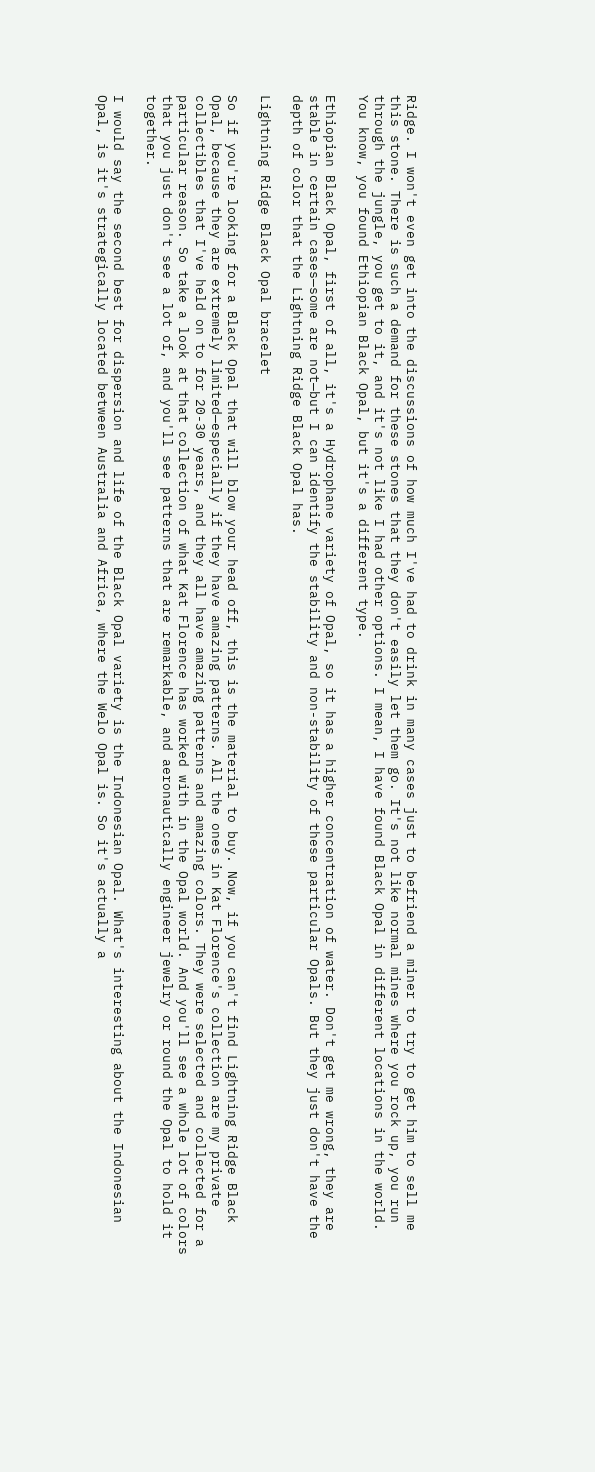Ridge. I won't even get into the discussions of how much I've had to drink in many cases just to befriend a miner to try to get him to sell me this stone. There is such a demand for these stones that they don't easily let them go. It's not like normal mines where you rock up, you run through the jungle, you get to it, and it's not like I had other options. I mean, I have found Black Opal in different locations in the world. You know, you found Ethiopian Black Opal, but it's a different type.

Ethiopian Black Opal, first of all, it's a Hydrophane variety of Opal, so it has a higher concentration of water. Don't get me wrong, they are stable in certain cases—some are not—but I can identify the stability and non-stability of these particular Opals. But they just don't have the depth of color that the Lightning Ridge Black Opal has.

Lightning Ridge Black Opal bracelet

So if you're looking for a Black Opal that will blow your head off, this is the material to buy. Now, if you can't find Lightning Ridge Black Opal, because they are extremely limited—especially if they have amazing patterns. All the ones in Kat Florence's collection are my private collectibles that I've held on to for 20-30 years, and they all have amazing patterns and amazing colors. They were selected and collected for a particular reason. So take a look at that collection of what Kat Florence has worked with in the Opal world. And you'll see a whole lot of colors that you just don't see a lot of, and you'll see patterns that are remarkable, and aeronautically engineer jewelry or round the Opal to hold it together.

I would say the second best for dispersion and life of the Black Opal variety is the Indonesian Opal. What's interesting about the Indonesian Opal, is it's strategically located between Australia and Africa, where the Welo Opal is. So it's actually a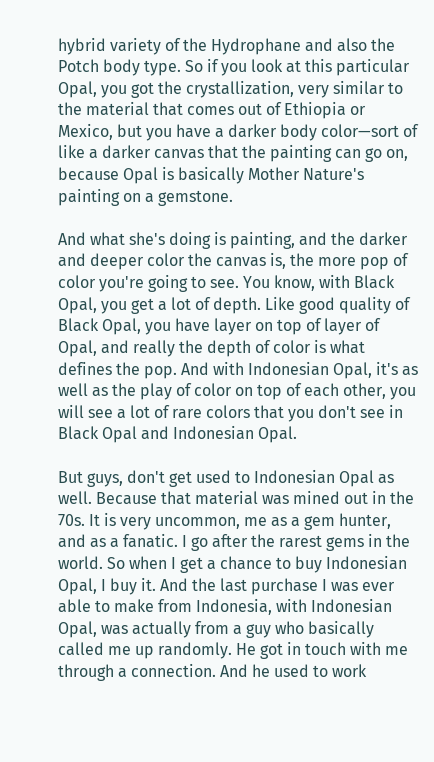hybrid variety of the Hydrophane and also the Potch body type. So if you look at this particular Opal, you got the crystallization, very similar to the material that comes out of Ethiopia or Mexico, but you have a darker body color—sort of like a darker canvas that the painting can go on, because Opal is basically Mother Nature's painting on a gemstone.

And what she's doing is painting, and the darker and deeper color the canvas is, the more pop of color you're going to see. You know, with Black Opal, you get a lot of depth. Like good quality of Black Opal, you have layer on top of layer of Opal, and really the depth of color is what defines the pop. And with Indonesian Opal, it's as well as the play of color on top of each other, you will see a lot of rare colors that you don't see in Black Opal and Indonesian Opal.

But guys, don't get used to Indonesian Opal as well. Because that material was mined out in the 70s. It is very uncommon, me as a gem hunter, and as a fanatic. I go after the rarest gems in the world. So when I get a chance to buy Indonesian Opal, I buy it. And the last purchase I was ever able to make from Indonesia, with Indonesian Opal, was actually from a guy who basically called me up randomly. He got in touch with me through a connection. And he used to work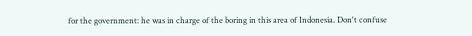for the government: he was in charge of the boring in this area of Indonesia. Don't confuse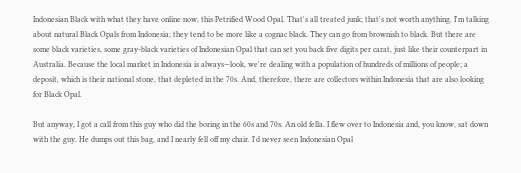Indonesian Black with what they have online now, this Petrified Wood Opal. That's all treated junk; that's not worth anything. I'm talking about natural Black Opals from Indonesia; they tend to be more like a cognac black. They can go from brownish to black. But there are some black varieties, some gray-black varieties of Indonesian Opal that can set you back five digits per carat, just like their counterpart in Australia. Because the local market in Indonesia is always—look, we're dealing with a population of hundreds of millions of people; a deposit, which is their national stone, that depleted in the 70s. And, therefore, there are collectors within Indonesia that are also looking for Black Opal.

But anyway, I got a call from this guy who did the boring in the 60s and 70s. An old fella. I flew over to Indonesia and, you know, sat down with the guy. He dumps out this bag, and I nearly fell off my chair. I'd never seen Indonesian Opal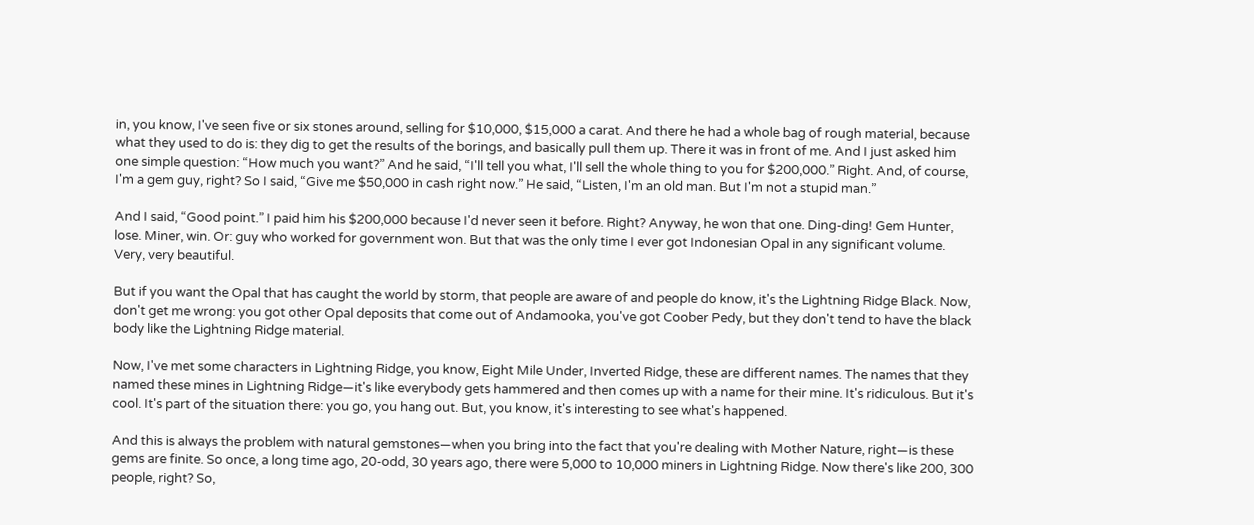in, you know, I've seen five or six stones around, selling for $10,000, $15,000 a carat. And there he had a whole bag of rough material, because what they used to do is: they dig to get the results of the borings, and basically pull them up. There it was in front of me. And I just asked him one simple question: “How much you want?” And he said, “I'll tell you what, I'll sell the whole thing to you for $200,000.” Right. And, of course, I'm a gem guy, right? So I said, “Give me $50,000 in cash right now.” He said, “Listen, I'm an old man. But I'm not a stupid man.”

And I said, “Good point.” I paid him his $200,000 because I'd never seen it before. Right? Anyway, he won that one. Ding-ding! Gem Hunter, lose. Miner, win. Or: guy who worked for government won. But that was the only time I ever got Indonesian Opal in any significant volume. Very, very beautiful.

But if you want the Opal that has caught the world by storm, that people are aware of and people do know, it's the Lightning Ridge Black. Now, don't get me wrong: you got other Opal deposits that come out of Andamooka, you've got Coober Pedy, but they don't tend to have the black body like the Lightning Ridge material.

Now, I've met some characters in Lightning Ridge, you know, Eight Mile Under, Inverted Ridge, these are different names. The names that they named these mines in Lightning Ridge—it's like everybody gets hammered and then comes up with a name for their mine. It's ridiculous. But it's cool. It's part of the situation there: you go, you hang out. But, you know, it's interesting to see what's happened.

And this is always the problem with natural gemstones—when you bring into the fact that you're dealing with Mother Nature, right—is these gems are finite. So once, a long time ago, 20-odd, 30 years ago, there were 5,000 to 10,000 miners in Lightning Ridge. Now there's like 200, 300 people, right? So,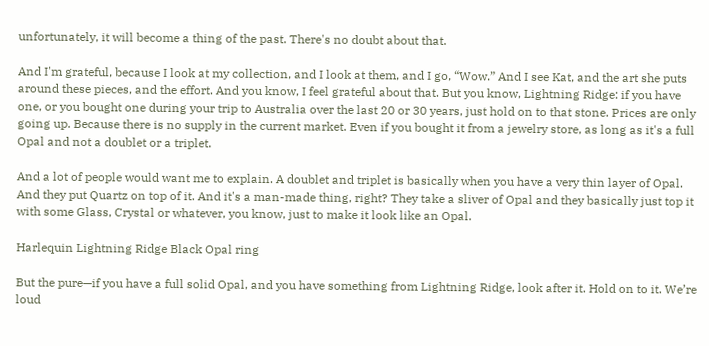unfortunately, it will become a thing of the past. There's no doubt about that.

And I'm grateful, because I look at my collection, and I look at them, and I go, “Wow.” And I see Kat, and the art she puts around these pieces, and the effort. And you know, I feel grateful about that. But you know, Lightning Ridge: if you have one, or you bought one during your trip to Australia over the last 20 or 30 years, just hold on to that stone. Prices are only going up. Because there is no supply in the current market. Even if you bought it from a jewelry store, as long as it's a full Opal and not a doublet or a triplet.

And a lot of people would want me to explain. A doublet and triplet is basically when you have a very thin layer of Opal. And they put Quartz on top of it. And it's a man-made thing, right? They take a sliver of Opal and they basically just top it with some Glass, Crystal or whatever, you know, just to make it look like an Opal.

Harlequin Lightning Ridge Black Opal ring

But the pure—if you have a full solid Opal, and you have something from Lightning Ridge, look after it. Hold on to it. We’re loud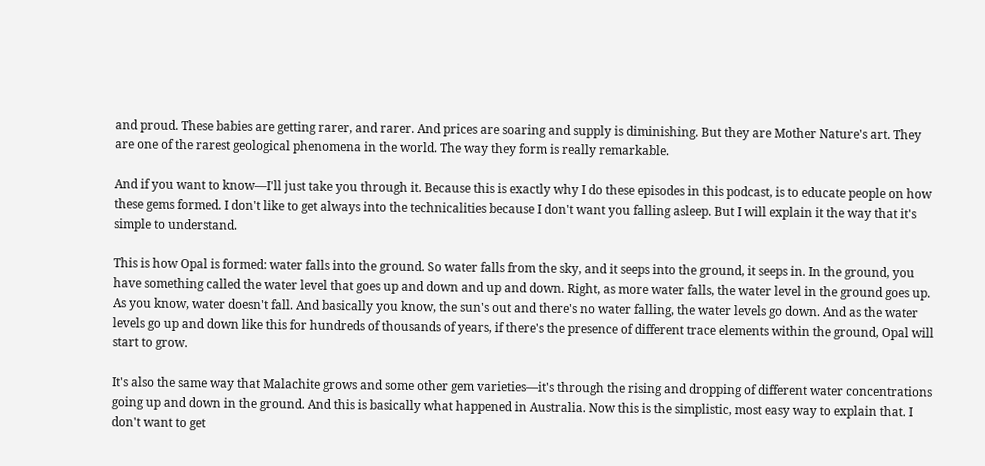and proud. These babies are getting rarer, and rarer. And prices are soaring and supply is diminishing. But they are Mother Nature's art. They are one of the rarest geological phenomena in the world. The way they form is really remarkable.

And if you want to know—I'll just take you through it. Because this is exactly why I do these episodes in this podcast, is to educate people on how these gems formed. I don't like to get always into the technicalities because I don't want you falling asleep. But I will explain it the way that it's simple to understand.

This is how Opal is formed: water falls into the ground. So water falls from the sky, and it seeps into the ground, it seeps in. In the ground, you have something called the water level that goes up and down and up and down. Right, as more water falls, the water level in the ground goes up. As you know, water doesn't fall. And basically you know, the sun's out and there's no water falling, the water levels go down. And as the water levels go up and down like this for hundreds of thousands of years, if there's the presence of different trace elements within the ground, Opal will start to grow.

It's also the same way that Malachite grows and some other gem varieties—it's through the rising and dropping of different water concentrations going up and down in the ground. And this is basically what happened in Australia. Now this is the simplistic, most easy way to explain that. I don't want to get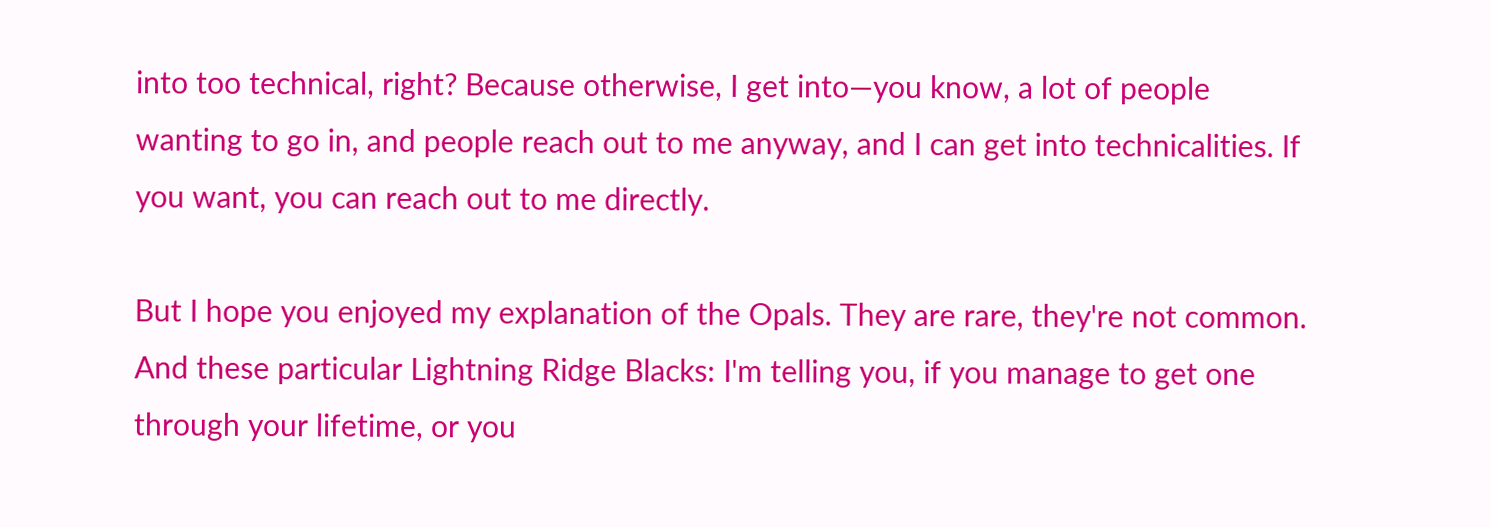into too technical, right? Because otherwise, I get into—you know, a lot of people wanting to go in, and people reach out to me anyway, and I can get into technicalities. If you want, you can reach out to me directly.

But I hope you enjoyed my explanation of the Opals. They are rare, they're not common. And these particular Lightning Ridge Blacks: I'm telling you, if you manage to get one through your lifetime, or you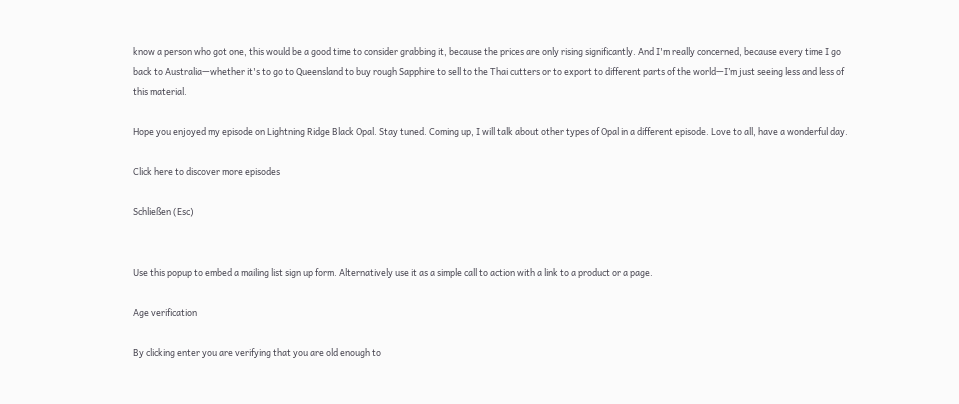know a person who got one, this would be a good time to consider grabbing it, because the prices are only rising significantly. And I'm really concerned, because every time I go back to Australia—whether it's to go to Queensland to buy rough Sapphire to sell to the Thai cutters or to export to different parts of the world—I’m just seeing less and less of this material.

Hope you enjoyed my episode on Lightning Ridge Black Opal. Stay tuned. Coming up, I will talk about other types of Opal in a different episode. Love to all, have a wonderful day.

Click here to discover more episodes

Schließen (Esc)


Use this popup to embed a mailing list sign up form. Alternatively use it as a simple call to action with a link to a product or a page.

Age verification

By clicking enter you are verifying that you are old enough to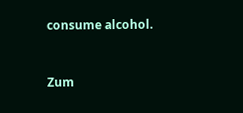consume alcohol.


Zum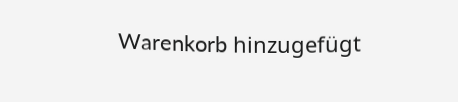Warenkorb hinzugefügt